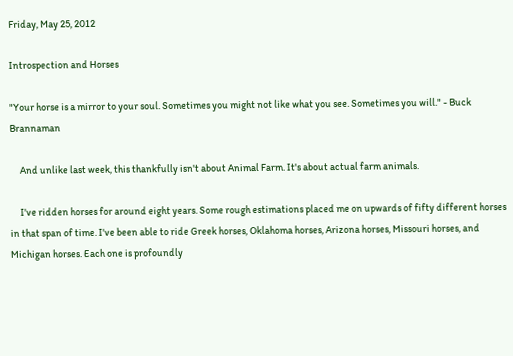Friday, May 25, 2012

Introspection and Horses

"Your horse is a mirror to your soul. Sometimes you might not like what you see. Sometimes you will." - Buck Brannaman

     And unlike last week, this thankfully isn't about Animal Farm. It's about actual farm animals.

     I've ridden horses for around eight years. Some rough estimations placed me on upwards of fifty different horses in that span of time. I've been able to ride Greek horses, Oklahoma horses, Arizona horses, Missouri horses, and Michigan horses. Each one is profoundly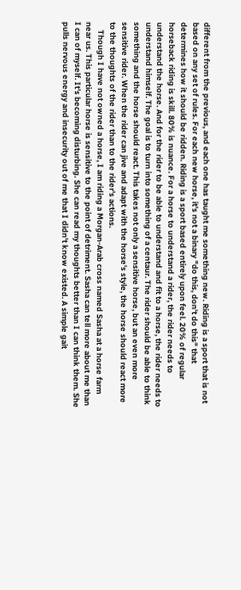different from the previous, and each one has taught me something new. Riding is a sport that is not based on any set of rules. For each new horse, it's not a binary "do this, don't do this" that determines how it should be ridden. Riding is a sport based entirely upon feel. 20% of regular horseback riding is skill. 80% is nuance. For a horse to understand a rider, the rider needs to understand the horse. And for the rider to be able to understand and fit to a horse, the rider needs to understand himself. The goal is to turn into something of a centaur. The rider should be able to think something and the horse should react. This takes not only a sensitive horse, but an even more sensitive rider. When the rider can jive and adapt with the horse's style, the horse should react more to the thoughts of the rider than to the rider's actions.
    Though I have not owned a horse, I am riding a Morgan-Arab cross named Sasha at a horse farm near us. This particular horse is sensitive to the point of detriment. Sasha can tell more about me than I can of myself. It's becoming disturbing. She can read my thoughts better than I can think them. She pulls nervous energy and insecurity out of me that I didn't know existed. A simple gait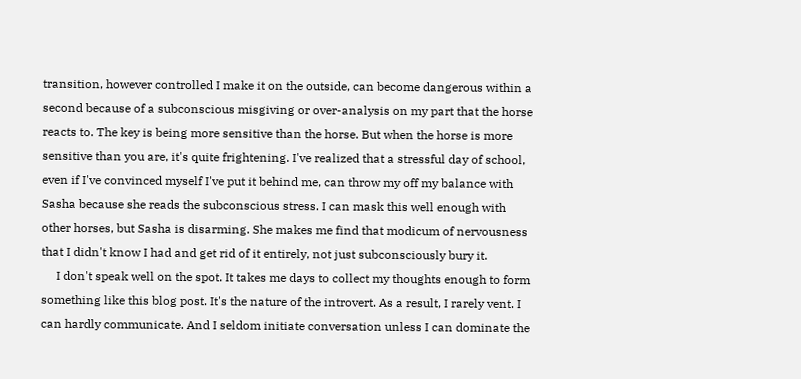transition, however controlled I make it on the outside, can become dangerous within a second because of a subconscious misgiving or over-analysis on my part that the horse reacts to. The key is being more sensitive than the horse. But when the horse is more sensitive than you are, it's quite frightening. I've realized that a stressful day of school, even if I've convinced myself I've put it behind me, can throw my off my balance with Sasha because she reads the subconscious stress. I can mask this well enough with other horses, but Sasha is disarming. She makes me find that modicum of nervousness that I didn't know I had and get rid of it entirely, not just subconsciously bury it.
     I don't speak well on the spot. It takes me days to collect my thoughts enough to form something like this blog post. It's the nature of the introvert. As a result, I rarely vent. I can hardly communicate. And I seldom initiate conversation unless I can dominate the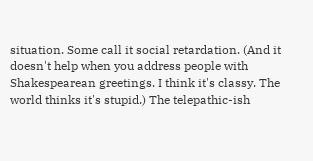situation. Some call it social retardation. (And it doesn't help when you address people with Shakespearean greetings. I think it's classy. The world thinks it's stupid.) The telepathic-ish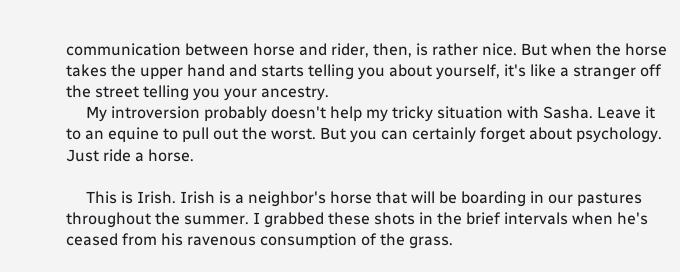communication between horse and rider, then, is rather nice. But when the horse takes the upper hand and starts telling you about yourself, it's like a stranger off the street telling you your ancestry.
     My introversion probably doesn't help my tricky situation with Sasha. Leave it to an equine to pull out the worst. But you can certainly forget about psychology. Just ride a horse.

     This is Irish. Irish is a neighbor's horse that will be boarding in our pastures throughout the summer. I grabbed these shots in the brief intervals when he's ceased from his ravenous consumption of the grass.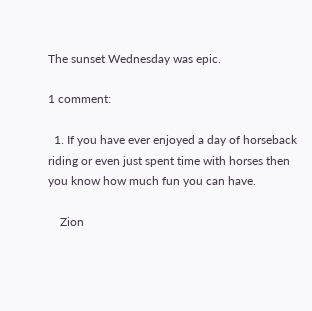The sunset Wednesday was epic.

1 comment:

  1. If you have ever enjoyed a day of horseback riding or even just spent time with horses then you know how much fun you can have.

    Zion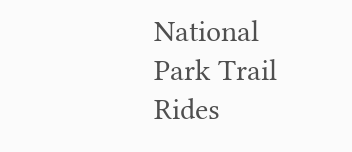National Park Trail Rides